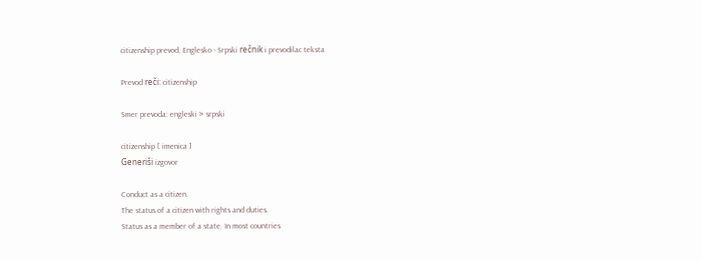citizenship prevod, Englesko - Srpski rečnik i prevodilac teksta

Prevod reči: citizenship

Smer prevoda: engleski > srpski

citizenship [ imenica ]
Generiši izgovor

Conduct as a citizen.
The status of a citizen with rights and duties.
Status as a member of a state. In most countries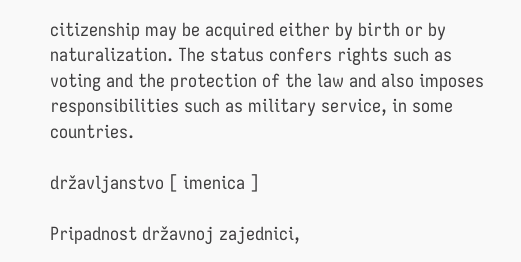citizenship may be acquired either by birth or by naturalization. The status confers rights such as voting and the protection of the law and also imposes responsibilities such as military service, in some countries.

državljanstvo [ imenica ]

Pripadnost državnoj zajednici,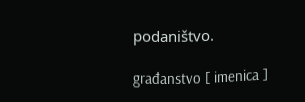podaništvo.

građanstvo [ imenica ]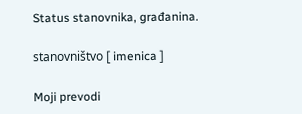Status stanovnika, građanina.

stanovništvo [ imenica ]

Moji prevodi